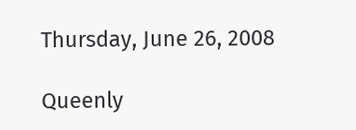Thursday, June 26, 2008

Queenly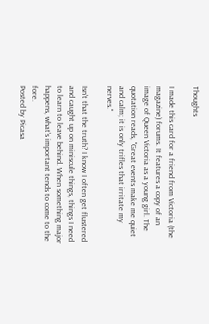Thoughts

I made this card for a friend from Victoria (the magazine) forums. It features a copy of an image of Queen Victoria as a young girl. The quotation reads, "Great events make me quiet and calm; it is only trifles that irritate my nerves."

Isn't that the truth? I know I often get flustered and caught up on miniscule things, things I need to learn to leave behind. When something major happens, what's important tends to come to the fore.
Posted by Picasa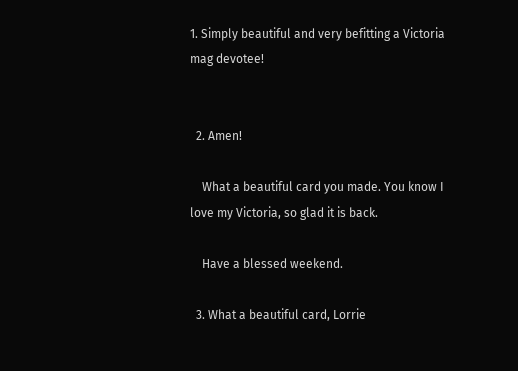1. Simply beautiful and very befitting a Victoria mag devotee!


  2. Amen!

    What a beautiful card you made. You know I love my Victoria, so glad it is back.

    Have a blessed weekend.

  3. What a beautiful card, Lorrie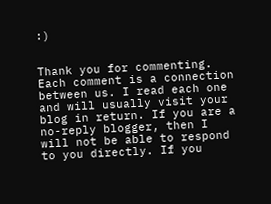:)


Thank you for commenting. Each comment is a connection between us. I read each one and will usually visit your blog in return. If you are a no-reply blogger, then I will not be able to respond to you directly. If you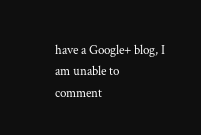have a Google+ blog, I am unable to comment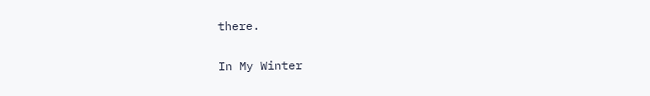there.

In My Winter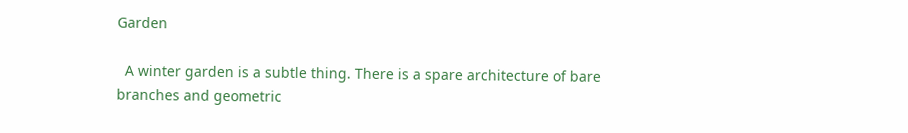Garden

  A winter garden is a subtle thing. There is a spare architecture of bare branches and geometric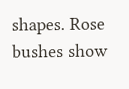shapes. Rose bushes show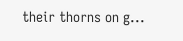their thorns on g...